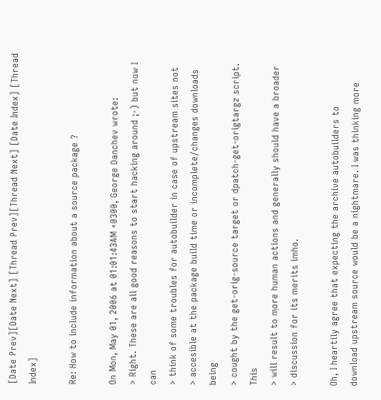[Date Prev][Date Next] [Thread Prev][Thread Next] [Date Index] [Thread Index]

Re: How to include information about a source package ?

On Mon, May 01, 2006 at 01:01:43AM +0300, George Danchev wrote:
> Right. These are all good reasons to start hacking around ;-) but now I can
> think of some troubles for autobuilder in case of upstream sites not
> accesible at the package build time or incomplete/changes downloads being
> cought by the get-orig-source target or dpatch-get-origtargz script. This
> will result to more human actions and generally should have a broader
> discussion for its merits imho.

Oh, I heartily agree that expecting the archive autobuilders to
download upstream source would be a nightmare. I was thinking more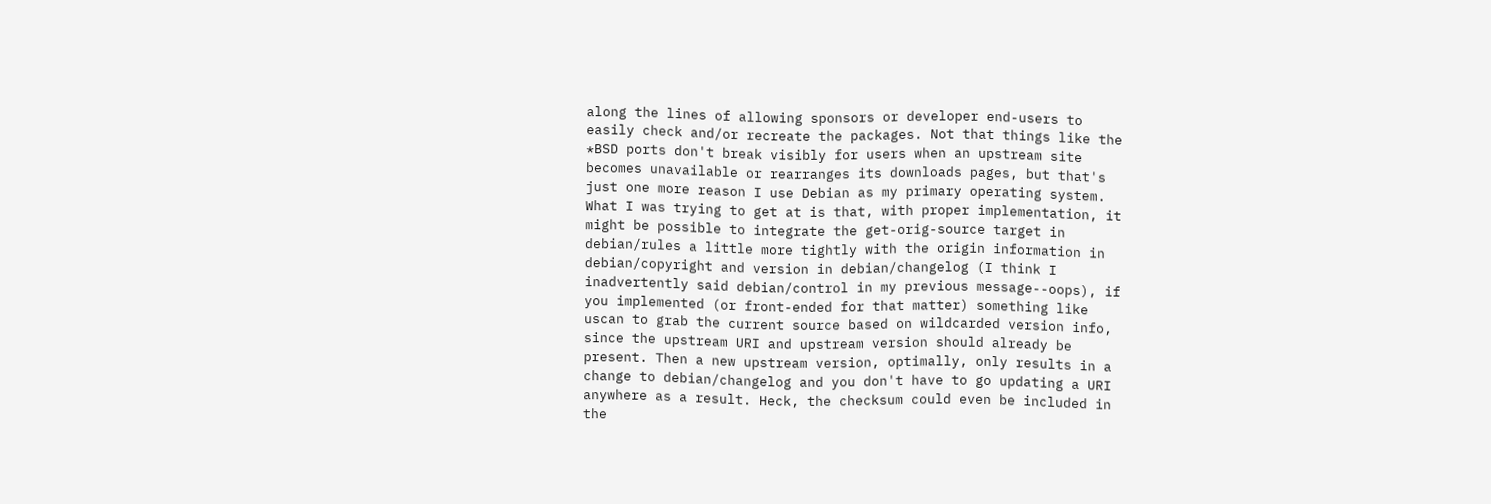along the lines of allowing sponsors or developer end-users to
easily check and/or recreate the packages. Not that things like the
*BSD ports don't break visibly for users when an upstream site
becomes unavailable or rearranges its downloads pages, but that's
just one more reason I use Debian as my primary operating system.
What I was trying to get at is that, with proper implementation, it
might be possible to integrate the get-orig-source target in
debian/rules a little more tightly with the origin information in
debian/copyright and version in debian/changelog (I think I
inadvertently said debian/control in my previous message--oops), if
you implemented (or front-ended for that matter) something like
uscan to grab the current source based on wildcarded version info,
since the upstream URI and upstream version should already be
present. Then a new upstream version, optimally, only results in a
change to debian/changelog and you don't have to go updating a URI
anywhere as a result. Heck, the checksum could even be included in
the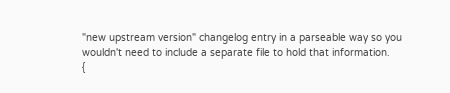"new upstream version" changelog entry in a parseable way so you
wouldn't need to include a separate file to hold that information.
{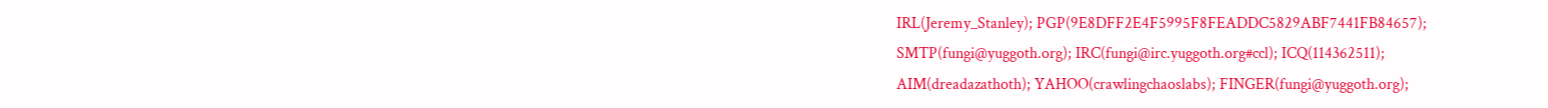IRL(Jeremy_Stanley); PGP(9E8DFF2E4F5995F8FEADDC5829ABF7441FB84657);
SMTP(fungi@yuggoth.org); IRC(fungi@irc.yuggoth.org#ccl); ICQ(114362511);
AIM(dreadazathoth); YAHOO(crawlingchaoslabs); FINGER(fungi@yuggoth.org);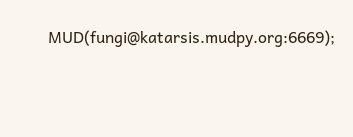MUD(fungi@katarsis.mudpy.org:6669);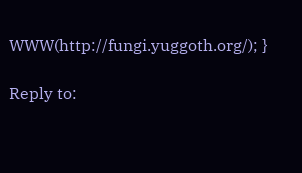WWW(http://fungi.yuggoth.org/); }

Reply to: